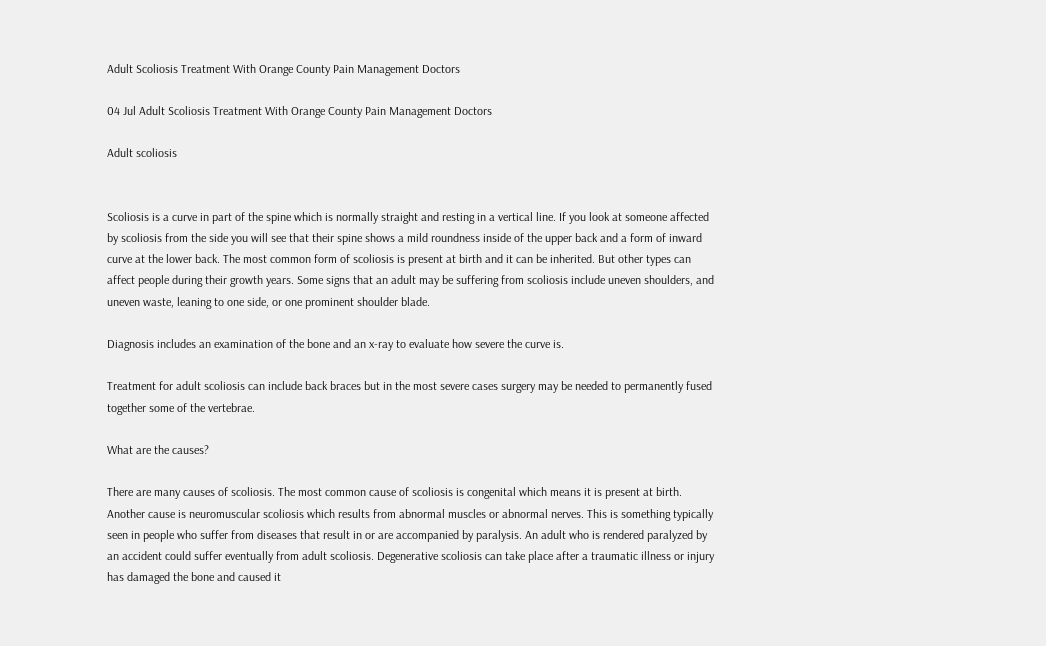Adult Scoliosis Treatment With Orange County Pain Management Doctors

04 Jul Adult Scoliosis Treatment With Orange County Pain Management Doctors

Adult scoliosis


Scoliosis is a curve in part of the spine which is normally straight and resting in a vertical line. If you look at someone affected by scoliosis from the side you will see that their spine shows a mild roundness inside of the upper back and a form of inward curve at the lower back. The most common form of scoliosis is present at birth and it can be inherited. But other types can affect people during their growth years. Some signs that an adult may be suffering from scoliosis include uneven shoulders, and uneven waste, leaning to one side, or one prominent shoulder blade.

Diagnosis includes an examination of the bone and an x-ray to evaluate how severe the curve is.

Treatment for adult scoliosis can include back braces but in the most severe cases surgery may be needed to permanently fused together some of the vertebrae.

What are the causes?

There are many causes of scoliosis. The most common cause of scoliosis is congenital which means it is present at birth. Another cause is neuromuscular scoliosis which results from abnormal muscles or abnormal nerves. This is something typically seen in people who suffer from diseases that result in or are accompanied by paralysis. An adult who is rendered paralyzed by an accident could suffer eventually from adult scoliosis. Degenerative scoliosis can take place after a traumatic illness or injury has damaged the bone and caused it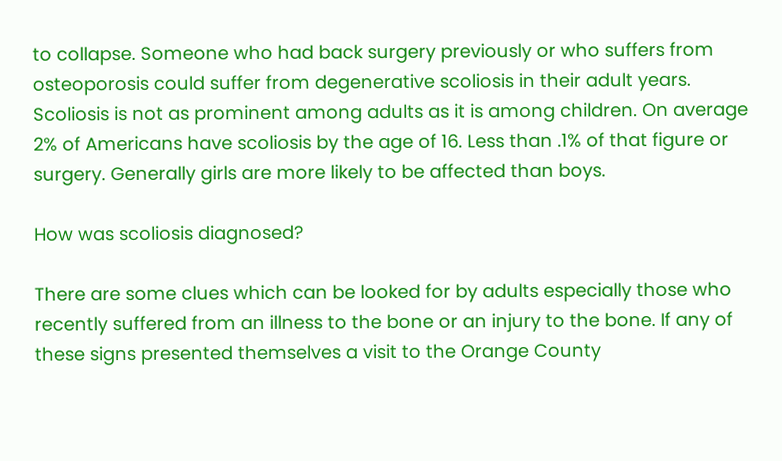to collapse. Someone who had back surgery previously or who suffers from osteoporosis could suffer from degenerative scoliosis in their adult years.
Scoliosis is not as prominent among adults as it is among children. On average 2% of Americans have scoliosis by the age of 16. Less than .1% of that figure or surgery. Generally girls are more likely to be affected than boys.

How was scoliosis diagnosed?

There are some clues which can be looked for by adults especially those who recently suffered from an illness to the bone or an injury to the bone. If any of these signs presented themselves a visit to the Orange County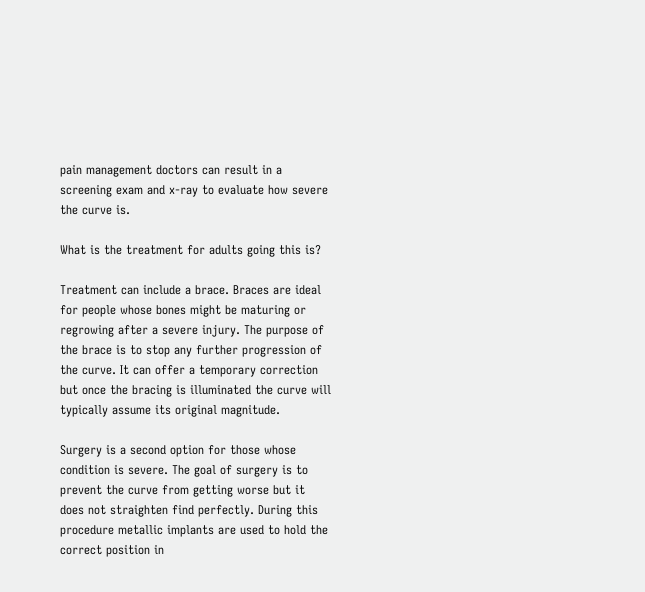pain management doctors can result in a screening exam and x-ray to evaluate how severe the curve is.

What is the treatment for adults going this is?

Treatment can include a brace. Braces are ideal for people whose bones might be maturing or regrowing after a severe injury. The purpose of the brace is to stop any further progression of the curve. It can offer a temporary correction but once the bracing is illuminated the curve will typically assume its original magnitude.

Surgery is a second option for those whose condition is severe. The goal of surgery is to prevent the curve from getting worse but it does not straighten find perfectly. During this procedure metallic implants are used to hold the correct position in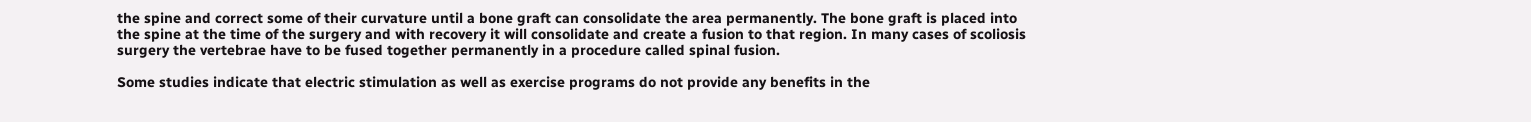the spine and correct some of their curvature until a bone graft can consolidate the area permanently. The bone graft is placed into the spine at the time of the surgery and with recovery it will consolidate and create a fusion to that region. In many cases of scoliosis surgery the vertebrae have to be fused together permanently in a procedure called spinal fusion.

Some studies indicate that electric stimulation as well as exercise programs do not provide any benefits in the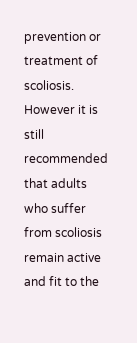prevention or treatment of scoliosis. However it is still recommended that adults who suffer from scoliosis remain active and fit to the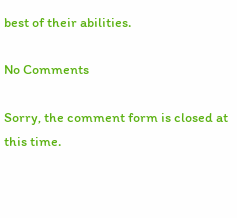best of their abilities.

No Comments

Sorry, the comment form is closed at this time.